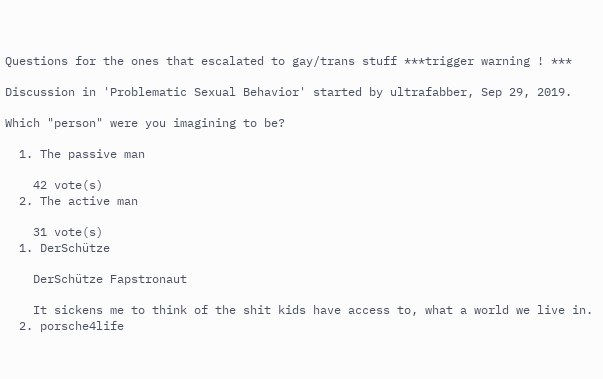Questions for the ones that escalated to gay/trans stuff ***trigger warning ! ***

Discussion in 'Problematic Sexual Behavior' started by ultrafabber, Sep 29, 2019.

Which "person" were you imagining to be?

  1. The passive man

    42 vote(s)
  2. The active man

    31 vote(s)
  1. DerSchütze

    DerSchütze Fapstronaut

    It sickens me to think of the shit kids have access to, what a world we live in.
  2. porsche4life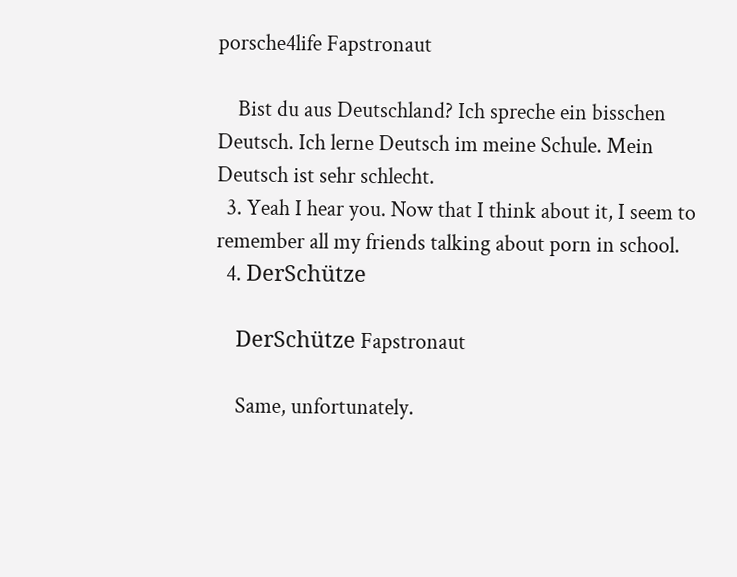porsche4life Fapstronaut

    Bist du aus Deutschland? Ich spreche ein bisschen Deutsch. Ich lerne Deutsch im meine Schule. Mein Deutsch ist sehr schlecht.
  3. Yeah I hear you. Now that I think about it, I seem to remember all my friends talking about porn in school.
  4. DerSchütze

    DerSchütze Fapstronaut

    Same, unfortunately.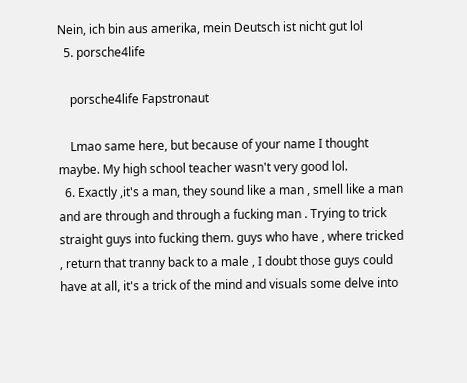Nein, ich bin aus amerika, mein Deutsch ist nicht gut lol
  5. porsche4life

    porsche4life Fapstronaut

    Lmao same here, but because of your name I thought maybe. My high school teacher wasn't very good lol.
  6. Exactly ,it's a man, they sound like a man , smell like a man and are through and through a fucking man . Trying to trick straight guys into fucking them. guys who have , where tricked , return that tranny back to a male , I doubt those guys could have at all, it's a trick of the mind and visuals some delve into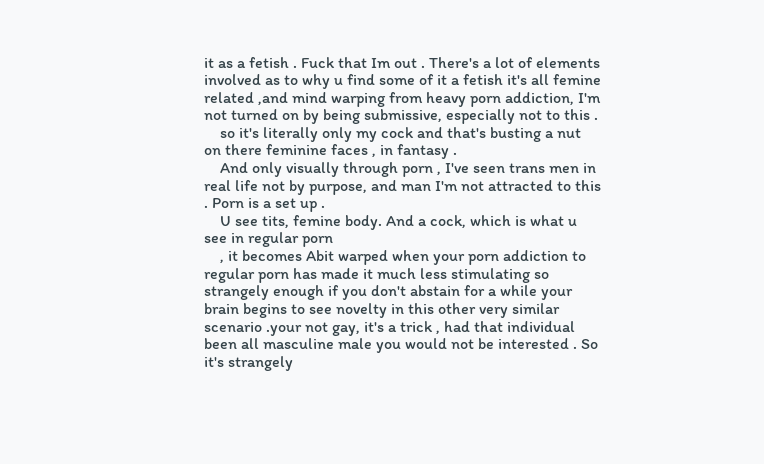it as a fetish . Fuck that Im out . There's a lot of elements involved as to why u find some of it a fetish it's all femine related ,and mind warping from heavy porn addiction, I'm not turned on by being submissive, especially not to this .
    so it's literally only my cock and that's busting a nut on there feminine faces , in fantasy .
    And only visually through porn , I've seen trans men in real life not by purpose, and man I'm not attracted to this . Porn is a set up .
    U see tits, femine body. And a cock, which is what u see in regular porn
    , it becomes Abit warped when your porn addiction to regular porn has made it much less stimulating so strangely enough if you don't abstain for a while your brain begins to see novelty in this other very similar scenario .your not gay, it's a trick , had that individual been all masculine male you would not be interested . So it's strangely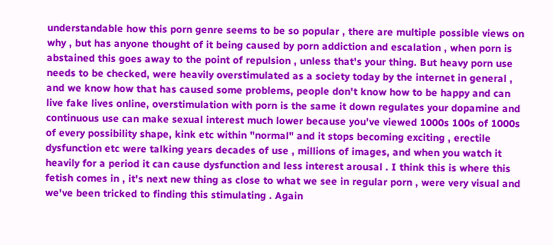understandable how this porn genre seems to be so popular , there are multiple possible views on why , but has anyone thought of it being caused by porn addiction and escalation , when porn is abstained this goes away to the point of repulsion , unless that's your thing. But heavy porn use needs to be checked, were heavily overstimulated as a society today by the internet in general , and we know how that has caused some problems, people don't know how to be happy and can live fake lives online, overstimulation with porn is the same it down regulates your dopamine and continuous use can make sexual interest much lower because you've viewed 1000s 100s of 1000s of every possibility shape, kink etc within "normal" and it stops becoming exciting , erectile dysfunction etc were talking years decades of use , millions of images, and when you watch it heavily for a period it can cause dysfunction and less interest arousal . I think this is where this fetish comes in , it's next new thing as close to what we see in regular porn , were very visual and we've been tricked to finding this stimulating . Again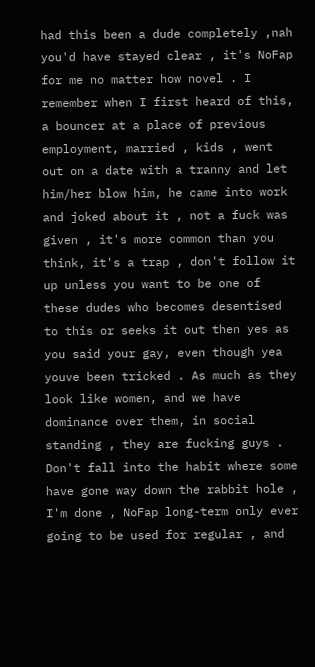had this been a dude completely ,nah you'd have stayed clear , it's NoFap for me no matter how novel . I remember when I first heard of this, a bouncer at a place of previous employment, married , kids , went out on a date with a tranny and let him/her blow him, he came into work and joked about it , not a fuck was given , it's more common than you think, it's a trap , don't follow it up unless you want to be one of these dudes who becomes desentised to this or seeks it out then yes as you said your gay, even though yea youve been tricked . As much as they look like women, and we have dominance over them, in social standing , they are fucking guys . Don't fall into the habit where some have gone way down the rabbit hole , I'm done , NoFap long-term only ever going to be used for regular , and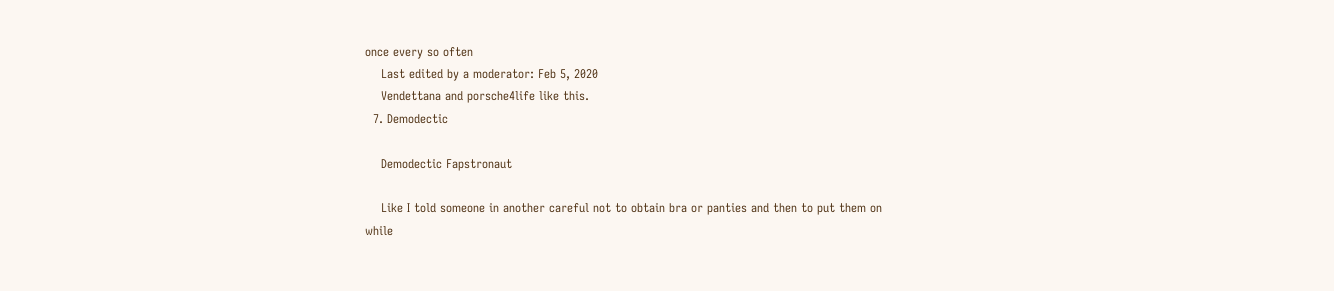once every so often
    Last edited by a moderator: Feb 5, 2020
    Vendettana and porsche4life like this.
  7. Demodectic

    Demodectic Fapstronaut

    Like I told someone in another careful not to obtain bra or panties and then to put them on while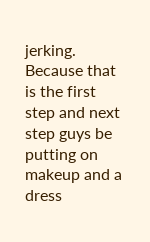jerking. Because that is the first step and next step guys be putting on makeup and a dress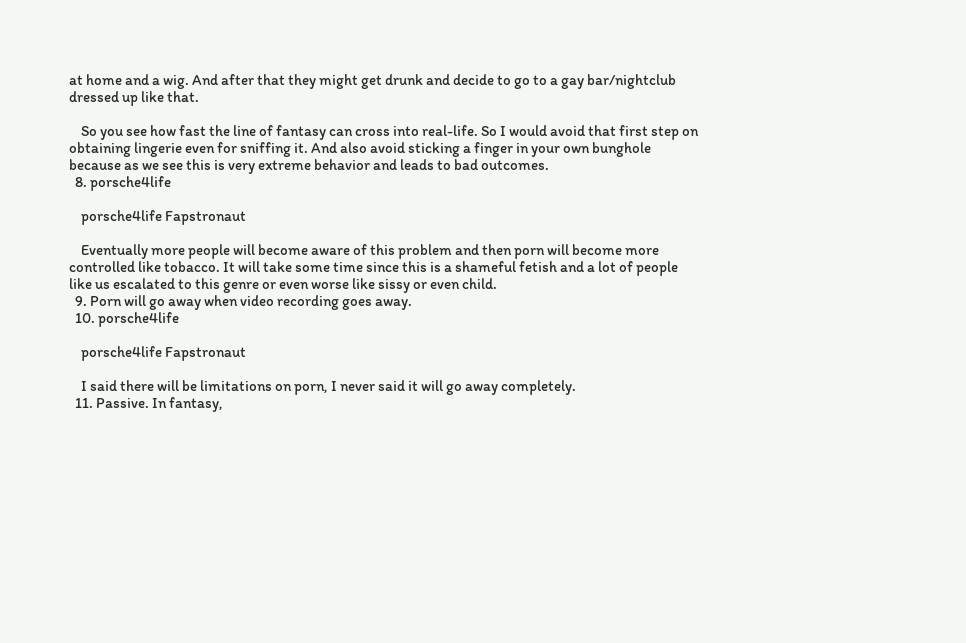at home and a wig. And after that they might get drunk and decide to go to a gay bar/nightclub dressed up like that.

    So you see how fast the line of fantasy can cross into real-life. So I would avoid that first step on obtaining lingerie even for sniffing it. And also avoid sticking a finger in your own bunghole because as we see this is very extreme behavior and leads to bad outcomes.
  8. porsche4life

    porsche4life Fapstronaut

    Eventually more people will become aware of this problem and then porn will become more controlled like tobacco. It will take some time since this is a shameful fetish and a lot of people like us escalated to this genre or even worse like sissy or even child.
  9. Porn will go away when video recording goes away.
  10. porsche4life

    porsche4life Fapstronaut

    I said there will be limitations on porn, I never said it will go away completely.
  11. Passive. In fantasy,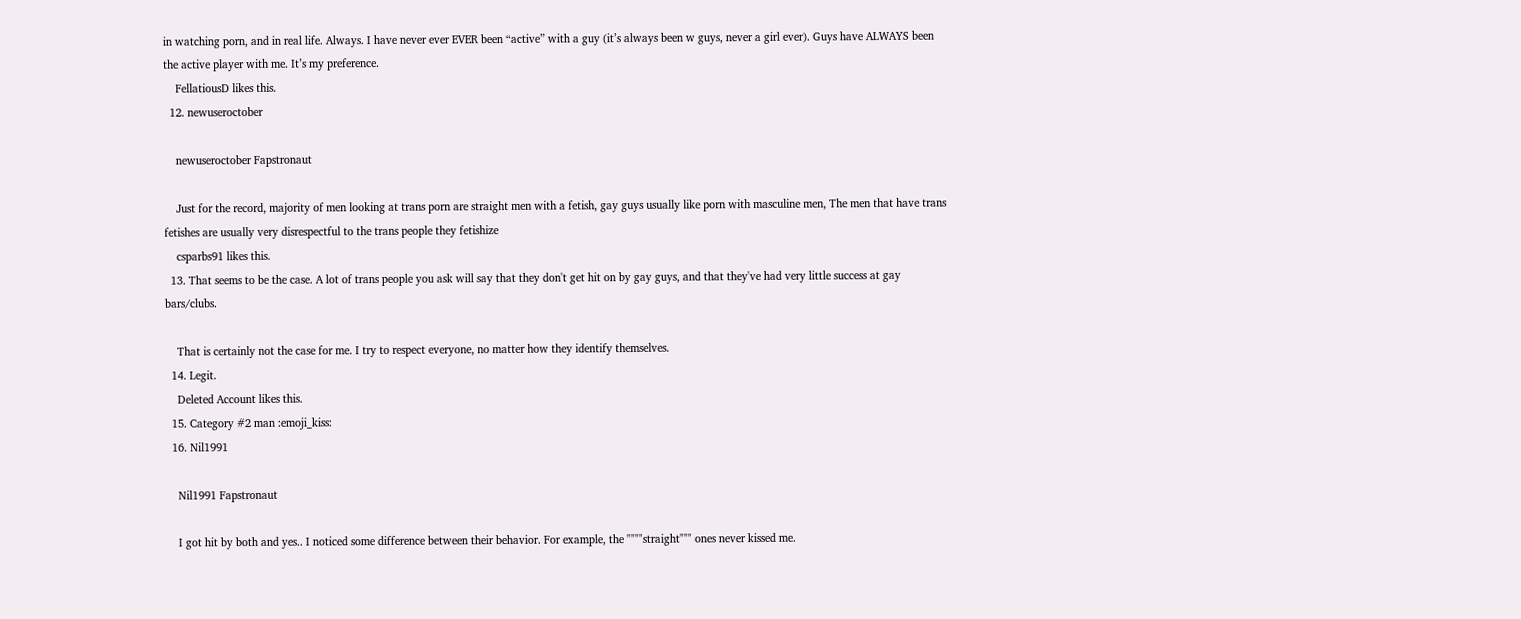in watching porn, and in real life. Always. I have never ever EVER been “active” with a guy (it’s always been w guys, never a girl ever). Guys have ALWAYS been the active player with me. It’s my preference.
    FellatiousD likes this.
  12. newuseroctober

    newuseroctober Fapstronaut

    Just for the record, majority of men looking at trans porn are straight men with a fetish, gay guys usually like porn with masculine men, The men that have trans fetishes are usually very disrespectful to the trans people they fetishize
    csparbs91 likes this.
  13. That seems to be the case. A lot of trans people you ask will say that they don't get hit on by gay guys, and that they've had very little success at gay bars/clubs.

    That is certainly not the case for me. I try to respect everyone, no matter how they identify themselves.
  14. Legit.
    Deleted Account likes this.
  15. Category #2 man :emoji_kiss:
  16. Nil1991

    Nil1991 Fapstronaut

    I got hit by both and yes.. I noticed some difference between their behavior. For example, the """"straight""" ones never kissed me.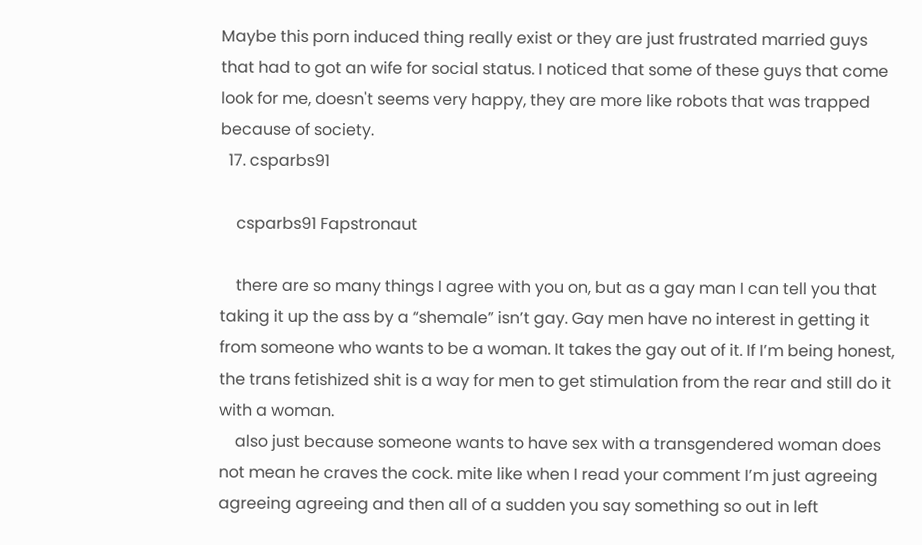Maybe this porn induced thing really exist or they are just frustrated married guys that had to got an wife for social status. I noticed that some of these guys that come look for me, doesn't seems very happy, they are more like robots that was trapped because of society.
  17. csparbs91

    csparbs91 Fapstronaut

    there are so many things I agree with you on, but as a gay man I can tell you that taking it up the ass by a “shemale” isn’t gay. Gay men have no interest in getting it from someone who wants to be a woman. It takes the gay out of it. If I’m being honest, the trans fetishized shit is a way for men to get stimulation from the rear and still do it with a woman.
    also just because someone wants to have sex with a transgendered woman does not mean he craves the cock. mite like when I read your comment I’m just agreeing agreeing agreeing and then all of a sudden you say something so out in left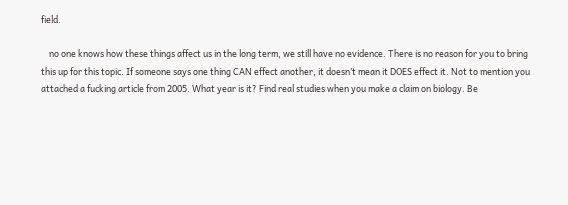field.

    no one knows how these things affect us in the long term, we still have no evidence. There is no reason for you to bring this up for this topic. If someone says one thing CAN effect another, it doesn’t mean it DOES effect it. Not to mention you attached a fucking article from 2005. What year is it? Find real studies when you make a claim on biology. Be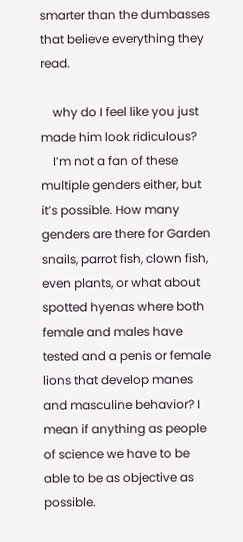smarter than the dumbasses that believe everything they read.

    why do I feel like you just made him look ridiculous?
    I’m not a fan of these multiple genders either, but it’s possible. How many genders are there for Garden snails, parrot fish, clown fish, even plants, or what about spotted hyenas where both female and males have tested and a penis or female lions that develop manes and masculine behavior? I mean if anything as people of science we have to be able to be as objective as possible.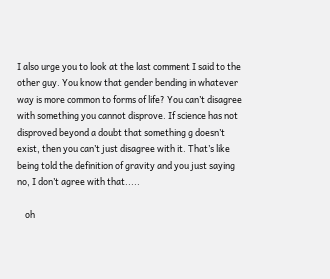I also urge you to look at the last comment I said to the other guy. You know that gender bending in whatever way is more common to forms of life? You can’t disagree with something you cannot disprove. If science has not disproved beyond a doubt that something g doesn’t exist, then you can’t just disagree with it. That’s like being told the definition of gravity and you just saying no, I don’t agree with that.....

    oh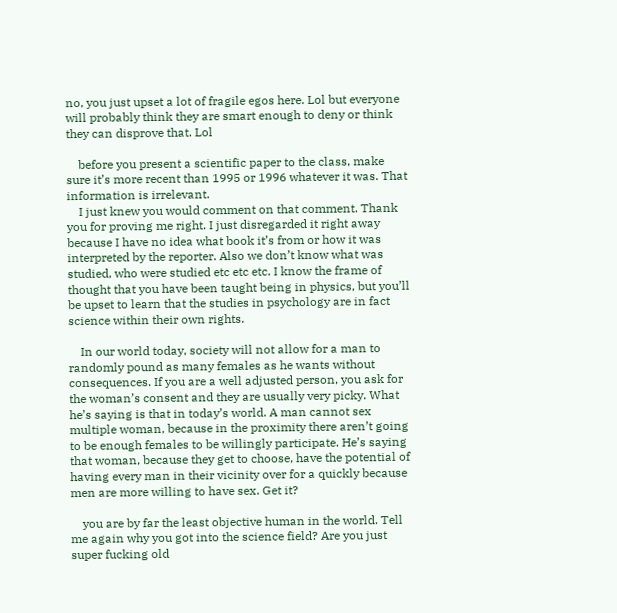no, you just upset a lot of fragile egos here. Lol but everyone will probably think they are smart enough to deny or think they can disprove that. Lol

    before you present a scientific paper to the class, make sure it’s more recent than 1995 or 1996 whatever it was. That information is irrelevant.
    I just knew you would comment on that comment. Thank you for proving me right. I just disregarded it right away because I have no idea what book it’s from or how it was interpreted by the reporter. Also we don’t know what was studied, who were studied etc etc etc. I know the frame of thought that you have been taught being in physics, but you’ll be upset to learn that the studies in psychology are in fact science within their own rights.

    In our world today, society will not allow for a man to randomly pound as many females as he wants without consequences. If you are a well adjusted person, you ask for the woman’s consent and they are usually very picky. What he’s saying is that in today’s world. A man cannot sex multiple woman, because in the proximity there aren’t going to be enough females to be willingly participate. He’s saying that woman, because they get to choose, have the potential of having every man in their vicinity over for a quickly because men are more willing to have sex. Get it?

    you are by far the least objective human in the world. Tell me again why you got into the science field? Are you just super fucking old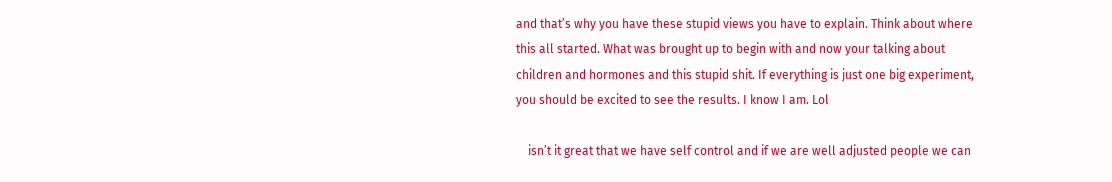and that’s why you have these stupid views you have to explain. Think about where this all started. What was brought up to begin with and now your talking about children and hormones and this stupid shit. If everything is just one big experiment, you should be excited to see the results. I know I am. Lol

    isn’t it great that we have self control and if we are well adjusted people we can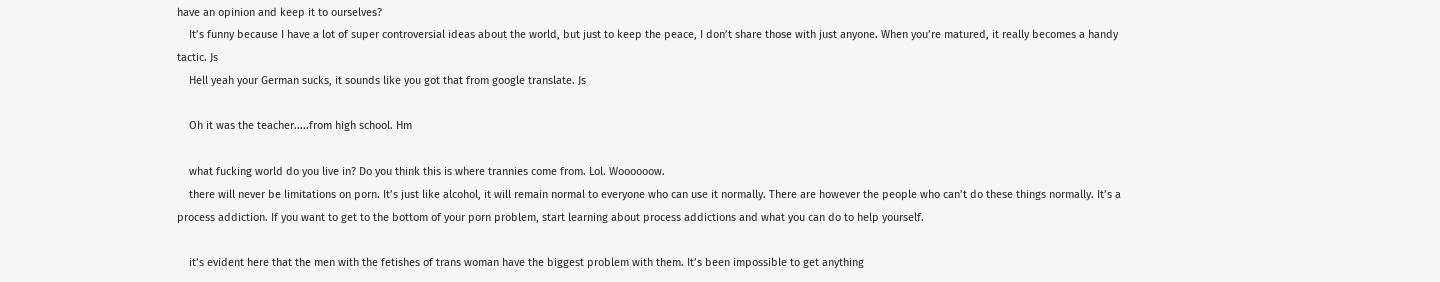have an opinion and keep it to ourselves?
    It’s funny because I have a lot of super controversial ideas about the world, but just to keep the peace, I don’t share those with just anyone. When you’re matured, it really becomes a handy tactic. Js
    Hell yeah your German sucks, it sounds like you got that from google translate. Js

    Oh it was the teacher.....from high school. Hm

    what fucking world do you live in? Do you think this is where trannies come from. Lol. Woooooow.
    there will never be limitations on porn. It’s just like alcohol, it will remain normal to everyone who can use it normally. There are however the people who can’t do these things normally. It’s a process addiction. If you want to get to the bottom of your porn problem, start learning about process addictions and what you can do to help yourself.

    it’s evident here that the men with the fetishes of trans woman have the biggest problem with them. It’s been impossible to get anything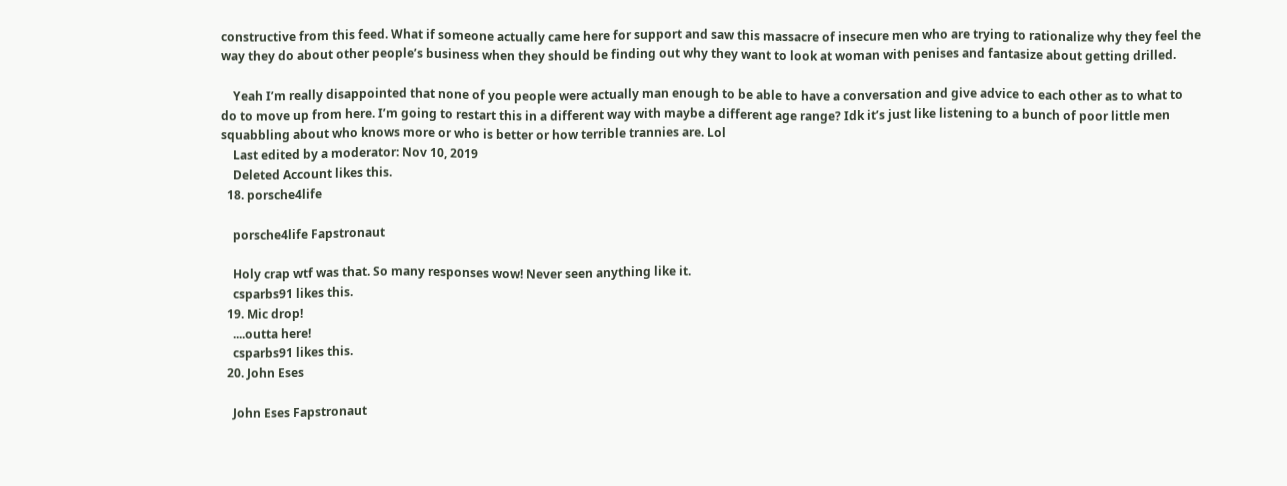constructive from this feed. What if someone actually came here for support and saw this massacre of insecure men who are trying to rationalize why they feel the way they do about other people’s business when they should be finding out why they want to look at woman with penises and fantasize about getting drilled.

    Yeah I’m really disappointed that none of you people were actually man enough to be able to have a conversation and give advice to each other as to what to do to move up from here. I’m going to restart this in a different way with maybe a different age range? Idk it’s just like listening to a bunch of poor little men squabbling about who knows more or who is better or how terrible trannies are. Lol
    Last edited by a moderator: Nov 10, 2019
    Deleted Account likes this.
  18. porsche4life

    porsche4life Fapstronaut

    Holy crap wtf was that. So many responses wow! Never seen anything like it.
    csparbs91 likes this.
  19. Mic drop!
    ....outta here!
    csparbs91 likes this.
  20. John Eses

    John Eses Fapstronaut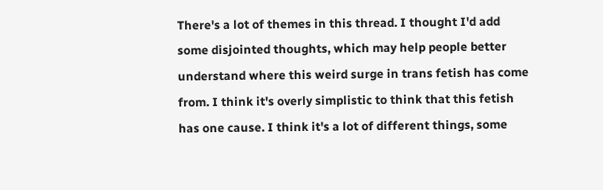There's a lot of themes in this thread. I thought I'd add some disjointed thoughts, which may help people better understand where this weird surge in trans fetish has come from. I think it's overly simplistic to think that this fetish has one cause. I think it's a lot of different things, some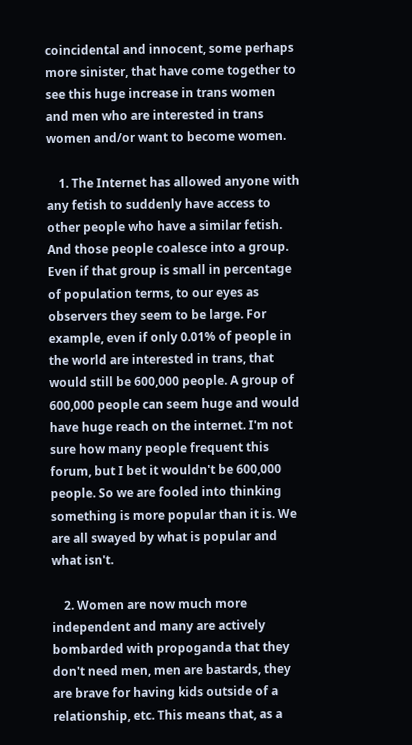coincidental and innocent, some perhaps more sinister, that have come together to see this huge increase in trans women and men who are interested in trans women and/or want to become women.

    1. The Internet has allowed anyone with any fetish to suddenly have access to other people who have a similar fetish. And those people coalesce into a group. Even if that group is small in percentage of population terms, to our eyes as observers they seem to be large. For example, even if only 0.01% of people in the world are interested in trans, that would still be 600,000 people. A group of 600,000 people can seem huge and would have huge reach on the internet. I'm not sure how many people frequent this forum, but I bet it wouldn't be 600,000 people. So we are fooled into thinking something is more popular than it is. We are all swayed by what is popular and what isn't.

    2. Women are now much more independent and many are actively bombarded with propoganda that they don't need men, men are bastards, they are brave for having kids outside of a relationship, etc. This means that, as a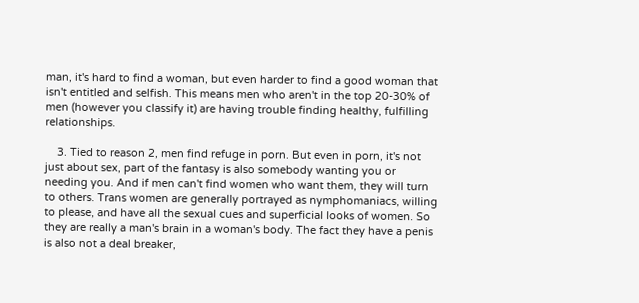man, it's hard to find a woman, but even harder to find a good woman that isn't entitled and selfish. This means men who aren't in the top 20-30% of men (however you classify it) are having trouble finding healthy, fulfilling relationships.

    3. Tied to reason 2, men find refuge in porn. But even in porn, it's not just about sex, part of the fantasy is also somebody wanting you or needing you. And if men can't find women who want them, they will turn to others. Trans women are generally portrayed as nymphomaniacs, willing to please, and have all the sexual cues and superficial looks of women. So they are really a man's brain in a woman's body. The fact they have a penis is also not a deal breaker,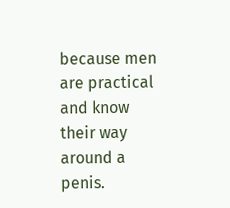because men are practical and know their way around a penis.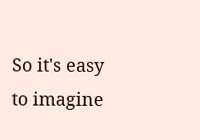So it's easy to imagine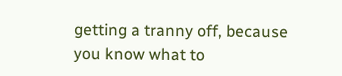getting a tranny off, because you know what to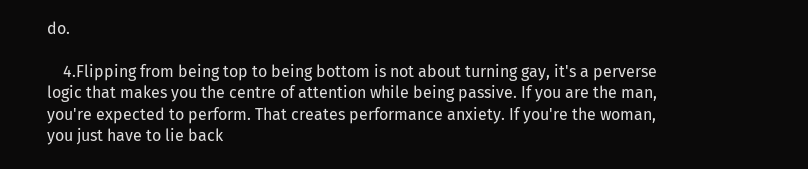do.

    4.Flipping from being top to being bottom is not about turning gay, it's a perverse logic that makes you the centre of attention while being passive. If you are the man, you're expected to perform. That creates performance anxiety. If you're the woman, you just have to lie back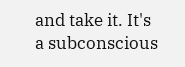and take it. It's a subconscious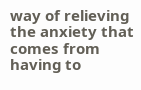way of relieving the anxiety that comes from having to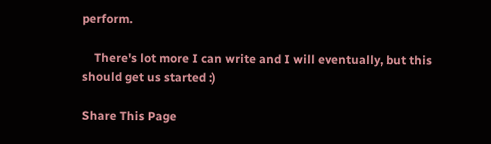perform.

    There's lot more I can write and I will eventually, but this should get us started :)

Share This Page